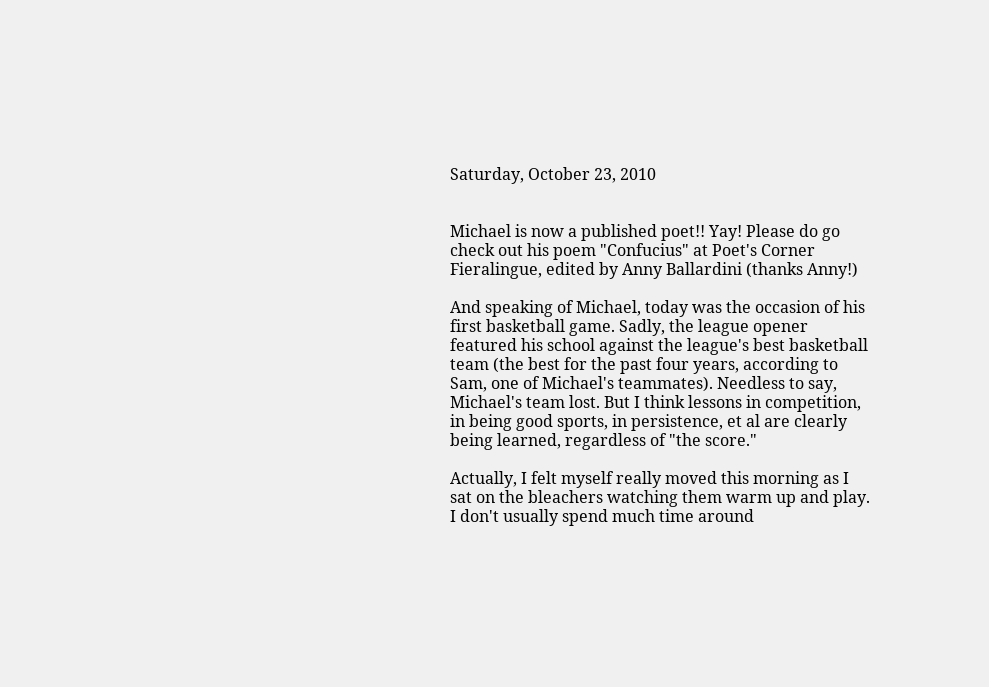Saturday, October 23, 2010


Michael is now a published poet!! Yay! Please do go check out his poem "Confucius" at Poet's Corner Fieralingue, edited by Anny Ballardini (thanks Anny!)

And speaking of Michael, today was the occasion of his first basketball game. Sadly, the league opener featured his school against the league's best basketball team (the best for the past four years, according to Sam, one of Michael's teammates). Needless to say, Michael's team lost. But I think lessons in competition, in being good sports, in persistence, et al are clearly being learned, regardless of "the score."

Actually, I felt myself really moved this morning as I sat on the bleachers watching them warm up and play. I don't usually spend much time around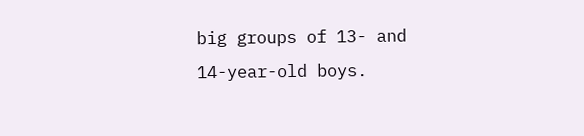big groups of 13- and 14-year-old boys.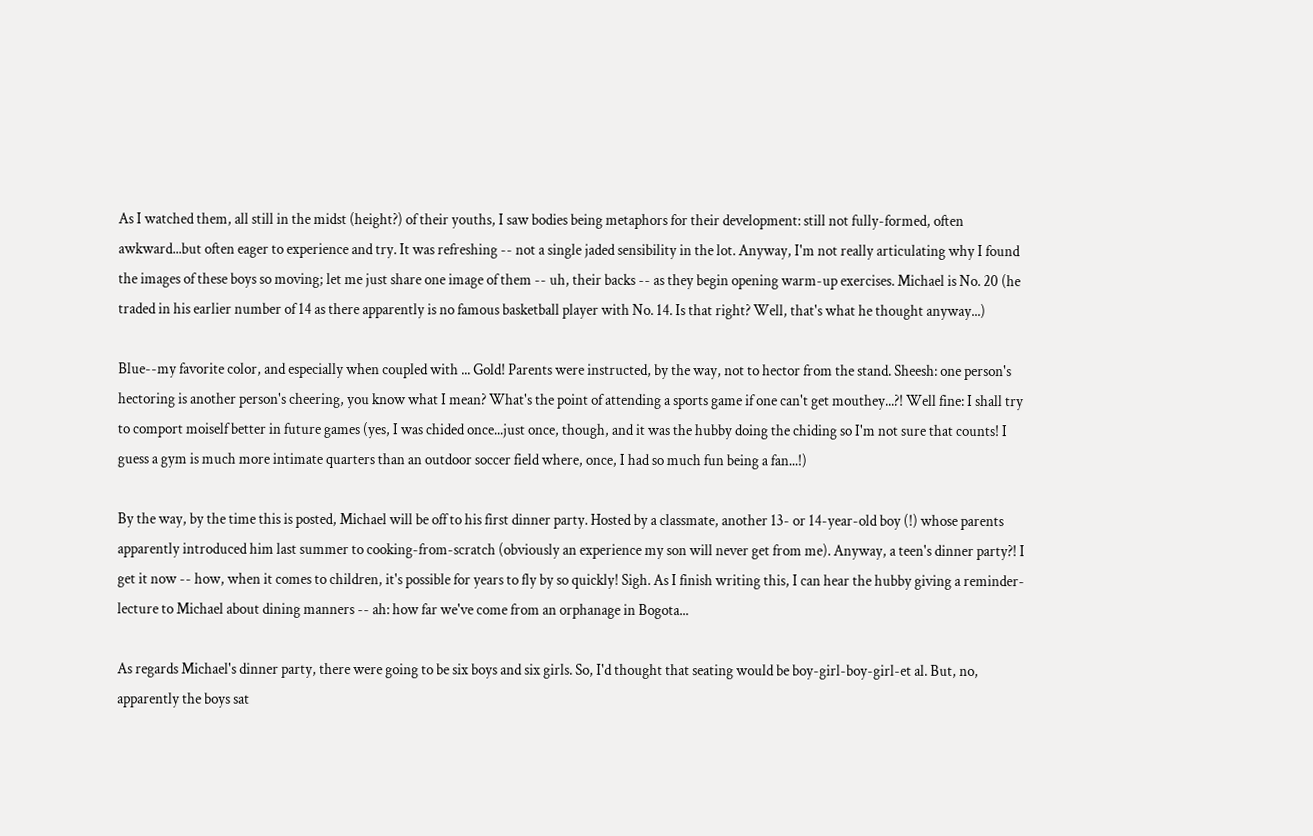As I watched them, all still in the midst (height?) of their youths, I saw bodies being metaphors for their development: still not fully-formed, often awkward...but often eager to experience and try. It was refreshing -- not a single jaded sensibility in the lot. Anyway, I'm not really articulating why I found the images of these boys so moving; let me just share one image of them -- uh, their backs -- as they begin opening warm-up exercises. Michael is No. 20 (he traded in his earlier number of 14 as there apparently is no famous basketball player with No. 14. Is that right? Well, that's what he thought anyway...)

Blue--my favorite color, and especially when coupled with ... Gold! Parents were instructed, by the way, not to hector from the stand. Sheesh: one person's hectoring is another person's cheering, you know what I mean? What's the point of attending a sports game if one can't get mouthey...?! Well fine: I shall try to comport moiself better in future games (yes, I was chided once...just once, though, and it was the hubby doing the chiding so I'm not sure that counts! I guess a gym is much more intimate quarters than an outdoor soccer field where, once, I had so much fun being a fan...!)

By the way, by the time this is posted, Michael will be off to his first dinner party. Hosted by a classmate, another 13- or 14-year-old boy (!) whose parents apparently introduced him last summer to cooking-from-scratch (obviously an experience my son will never get from me). Anyway, a teen's dinner party?! I get it now -- how, when it comes to children, it's possible for years to fly by so quickly! Sigh. As I finish writing this, I can hear the hubby giving a reminder-lecture to Michael about dining manners -- ah: how far we've come from an orphanage in Bogota...

As regards Michael's dinner party, there were going to be six boys and six girls. So, I'd thought that seating would be boy-girl-boy-girl-et al. But, no, apparently the boys sat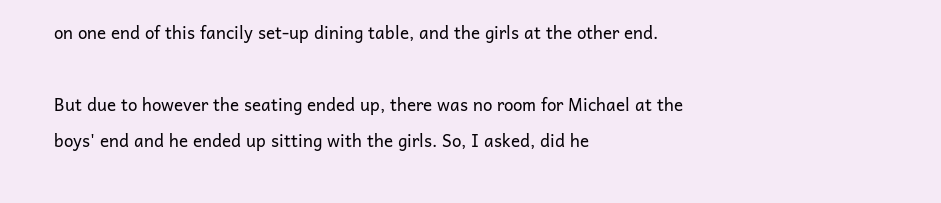on one end of this fancily set-up dining table, and the girls at the other end.

But due to however the seating ended up, there was no room for Michael at the boys' end and he ended up sitting with the girls. So, I asked, did he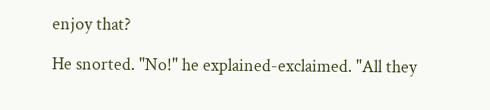enjoy that?

He snorted. "No!" he explained-exclaimed. "All they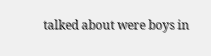talked about were boys in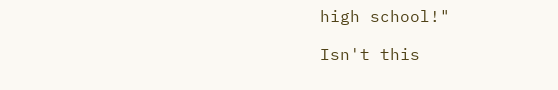high school!"

Isn't this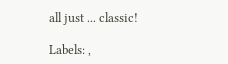all just ... classic!

Labels: ,